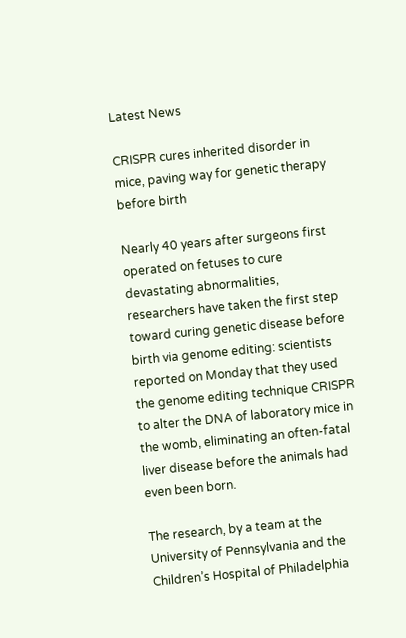Latest News

CRISPR cures inherited disorder in mice, paving way for genetic therapy before birth

Nearly 40 years after surgeons first operated on fetuses to cure devastating abnormalities, researchers have taken the first step toward curing genetic disease before birth via genome editing: scientists reported on Monday that they used the genome editing technique CRISPR to alter the DNA of laboratory mice in the womb, eliminating an often-fatal liver disease before the animals had even been born.

The research, by a team at the University of Pennsylvania and the Children’s Hospital of Philadelphia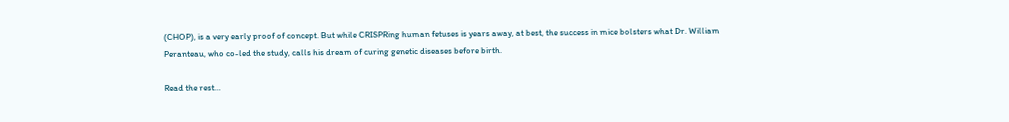(CHOP), is a very early proof of concept. But while CRISPRing human fetuses is years away, at best, the success in mice bolsters what Dr. William Peranteau, who co-led the study, calls his dream of curing genetic diseases before birth.

Read the rest…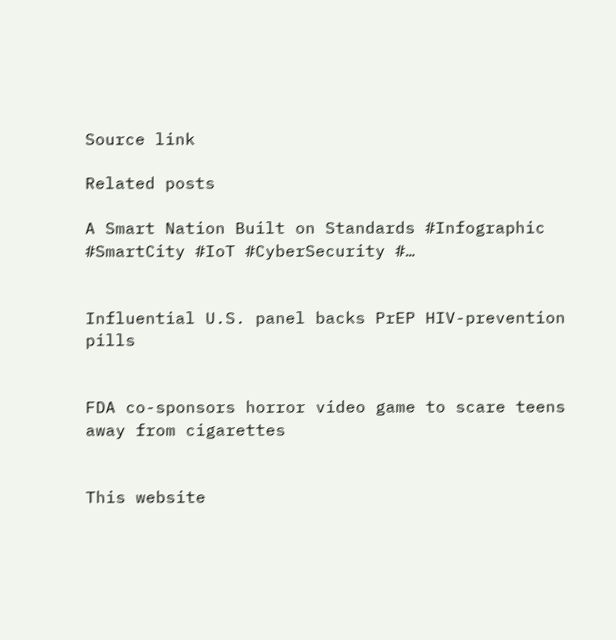Source link

Related posts

A Smart Nation Built on Standards #Infographic #SmartCity #IoT #CyberSecurity #…


Influential U.S. panel backs PrEP HIV-prevention pills


FDA co-sponsors horror video game to scare teens away from cigarettes


This website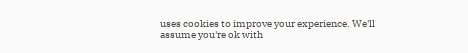uses cookies to improve your experience. We'll assume you're ok with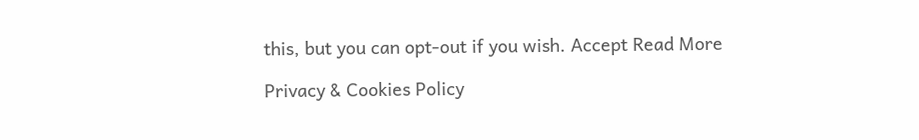this, but you can opt-out if you wish. Accept Read More

Privacy & Cookies Policy